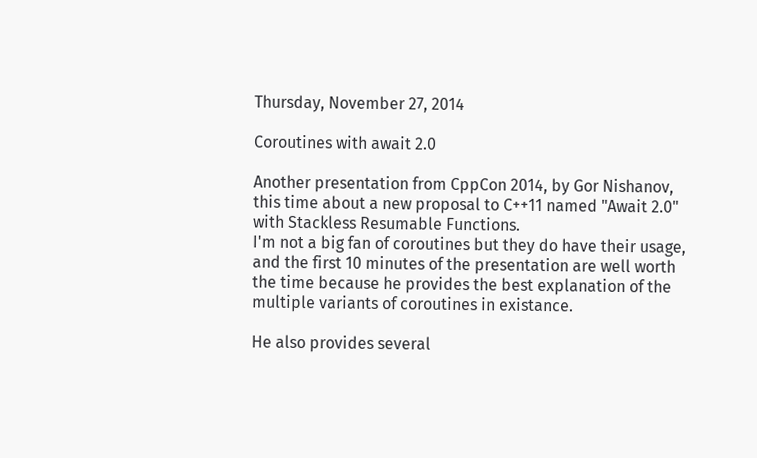Thursday, November 27, 2014

Coroutines with await 2.0

Another presentation from CppCon 2014, by Gor Nishanov, this time about a new proposal to C++11 named "Await 2.0" with Stackless Resumable Functions.
I'm not a big fan of coroutines but they do have their usage, and the first 10 minutes of the presentation are well worth the time because he provides the best explanation of the multiple variants of coroutines in existance.

He also provides several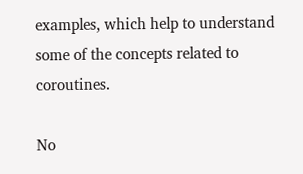examples, which help to understand some of the concepts related to coroutines.

No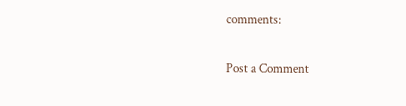comments:

Post a Comment